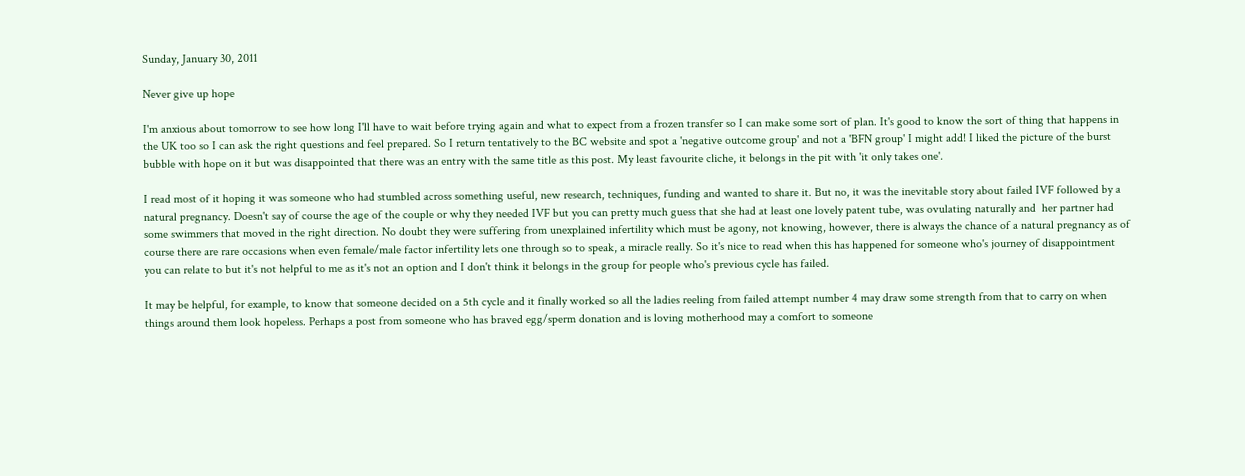Sunday, January 30, 2011

Never give up hope

I'm anxious about tomorrow to see how long I'll have to wait before trying again and what to expect from a frozen transfer so I can make some sort of plan. It's good to know the sort of thing that happens in the UK too so I can ask the right questions and feel prepared. So I return tentatively to the BC website and spot a 'negative outcome group' and not a 'BFN group' I might add! I liked the picture of the burst bubble with hope on it but was disappointed that there was an entry with the same title as this post. My least favourite cliche, it belongs in the pit with 'it only takes one'.

I read most of it hoping it was someone who had stumbled across something useful, new research, techniques, funding and wanted to share it. But no, it was the inevitable story about failed IVF followed by a natural pregnancy. Doesn't say of course the age of the couple or why they needed IVF but you can pretty much guess that she had at least one lovely patent tube, was ovulating naturally and  her partner had some swimmers that moved in the right direction. No doubt they were suffering from unexplained infertility which must be agony, not knowing, however, there is always the chance of a natural pregnancy as of course there are rare occasions when even female/male factor infertility lets one through so to speak, a miracle really. So it's nice to read when this has happened for someone who's journey of disappointment you can relate to but it's not helpful to me as it's not an option and I don't think it belongs in the group for people who's previous cycle has failed.

It may be helpful, for example, to know that someone decided on a 5th cycle and it finally worked so all the ladies reeling from failed attempt number 4 may draw some strength from that to carry on when things around them look hopeless. Perhaps a post from someone who has braved egg/sperm donation and is loving motherhood may a comfort to someone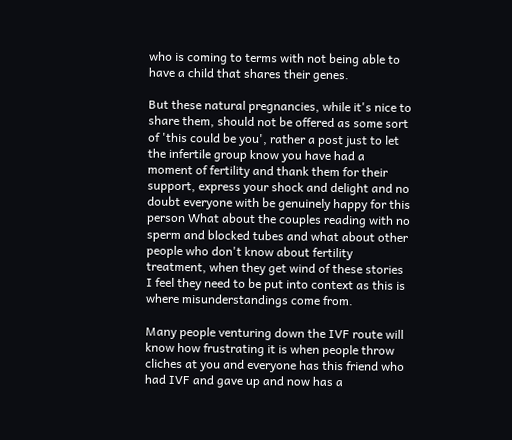who is coming to terms with not being able to have a child that shares their genes.

But these natural pregnancies, while it's nice to share them, should not be offered as some sort of 'this could be you', rather a post just to let the infertile group know you have had a moment of fertility and thank them for their support, express your shock and delight and no doubt everyone with be genuinely happy for this person What about the couples reading with no sperm and blocked tubes and what about other people who don't know about fertility treatment, when they get wind of these stories I feel they need to be put into context as this is where misunderstandings come from.

Many people venturing down the IVF route will know how frustrating it is when people throw cliches at you and everyone has this friend who had IVF and gave up and now has a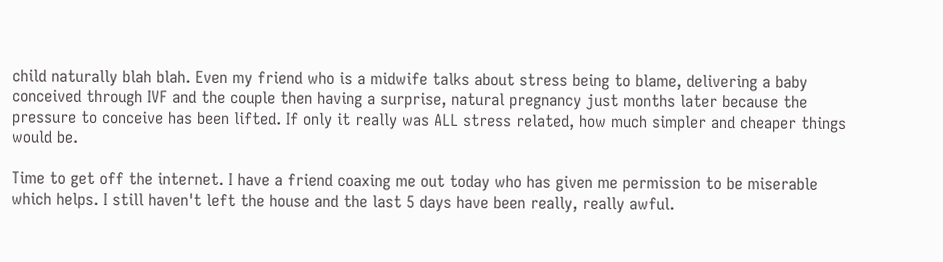child naturally blah blah. Even my friend who is a midwife talks about stress being to blame, delivering a baby conceived through IVF and the couple then having a surprise, natural pregnancy just months later because the pressure to conceive has been lifted. If only it really was ALL stress related, how much simpler and cheaper things would be.

Time to get off the internet. I have a friend coaxing me out today who has given me permission to be miserable which helps. I still haven't left the house and the last 5 days have been really, really awful.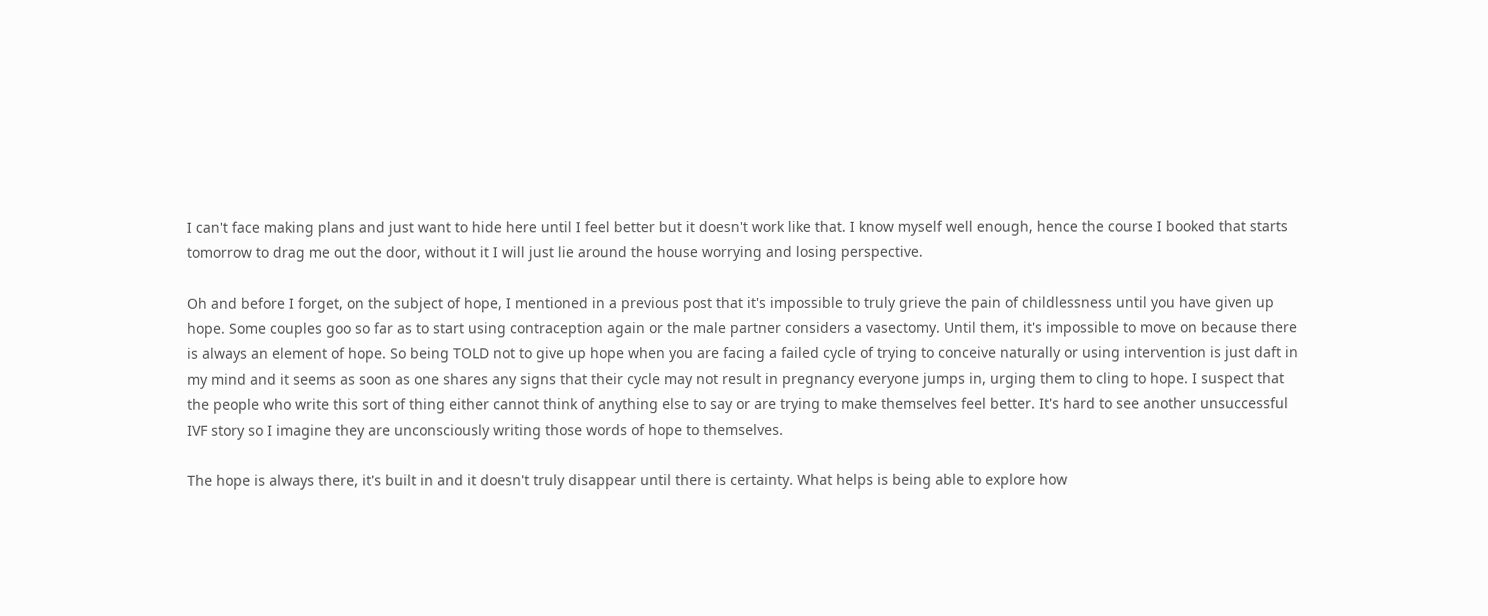I can't face making plans and just want to hide here until I feel better but it doesn't work like that. I know myself well enough, hence the course I booked that starts tomorrow to drag me out the door, without it I will just lie around the house worrying and losing perspective.

Oh and before I forget, on the subject of hope, I mentioned in a previous post that it's impossible to truly grieve the pain of childlessness until you have given up hope. Some couples goo so far as to start using contraception again or the male partner considers a vasectomy. Until them, it's impossible to move on because there is always an element of hope. So being TOLD not to give up hope when you are facing a failed cycle of trying to conceive naturally or using intervention is just daft in my mind and it seems as soon as one shares any signs that their cycle may not result in pregnancy everyone jumps in, urging them to cling to hope. I suspect that the people who write this sort of thing either cannot think of anything else to say or are trying to make themselves feel better. It's hard to see another unsuccessful IVF story so I imagine they are unconsciously writing those words of hope to themselves.

The hope is always there, it's built in and it doesn't truly disappear until there is certainty. What helps is being able to explore how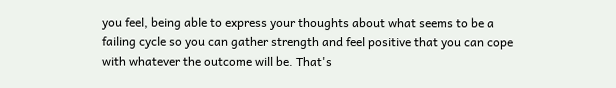you feel, being able to express your thoughts about what seems to be a failing cycle so you can gather strength and feel positive that you can cope with whatever the outcome will be. That's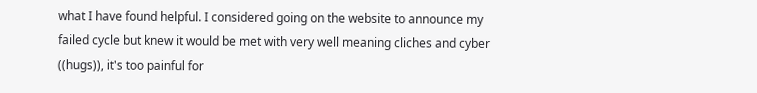what I have found helpful. I considered going on the website to announce my failed cycle but knew it would be met with very well meaning cliches and cyber ((hugs)), it's too painful for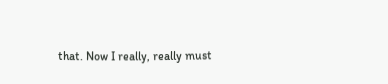that. Now I really, really must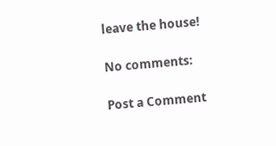leave the house!

No comments:

Post a Comment